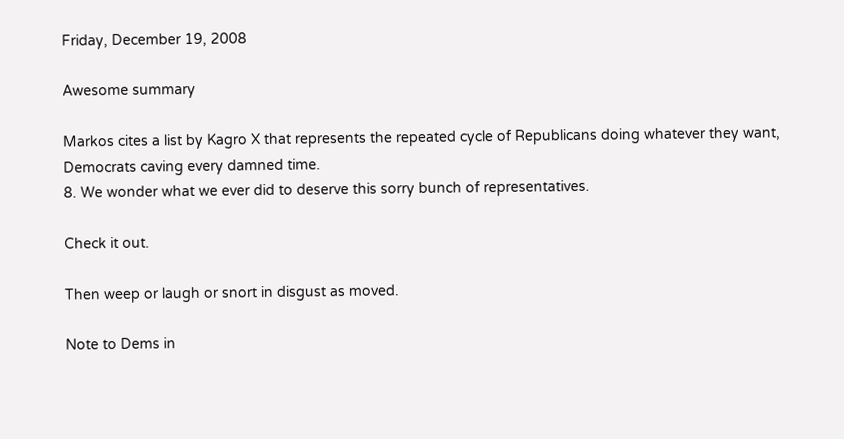Friday, December 19, 2008

Awesome summary

Markos cites a list by Kagro X that represents the repeated cycle of Republicans doing whatever they want, Democrats caving every damned time.
8. We wonder what we ever did to deserve this sorry bunch of representatives.

Check it out.

Then weep or laugh or snort in disgust as moved.

Note to Dems in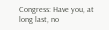Congress: Have you, at long last, no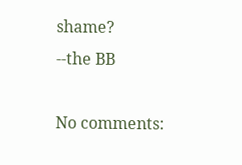shame?
--the BB

No comments: